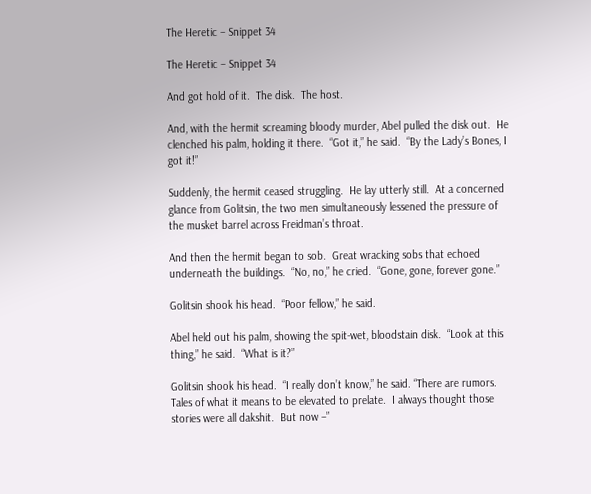The Heretic – Snippet 34

The Heretic – Snippet 34

And got hold of it.  The disk.  The host.

And, with the hermit screaming bloody murder, Abel pulled the disk out.  He clenched his palm, holding it there.  “Got it,” he said.  “By the Lady’s Bones, I got it!”

Suddenly, the hermit ceased struggling.  He lay utterly still.  At a concerned glance from Golitsin, the two men simultaneously lessened the pressure of the musket barrel across Freidman’s throat.

And then the hermit began to sob.  Great wracking sobs that echoed underneath the buildings.  “No, no,” he cried.  “Gone, gone, forever gone.”

Golitsin shook his head.  “Poor fellow,” he said.

Abel held out his palm, showing the spit-wet, bloodstain disk.  “Look at this thing,” he said.  “What is it?”

Golitsin shook his head.  “I really don’t know,” he said. “There are rumors.  Tales of what it means to be elevated to prelate.  I always thought those stories were all dakshit.  But now –”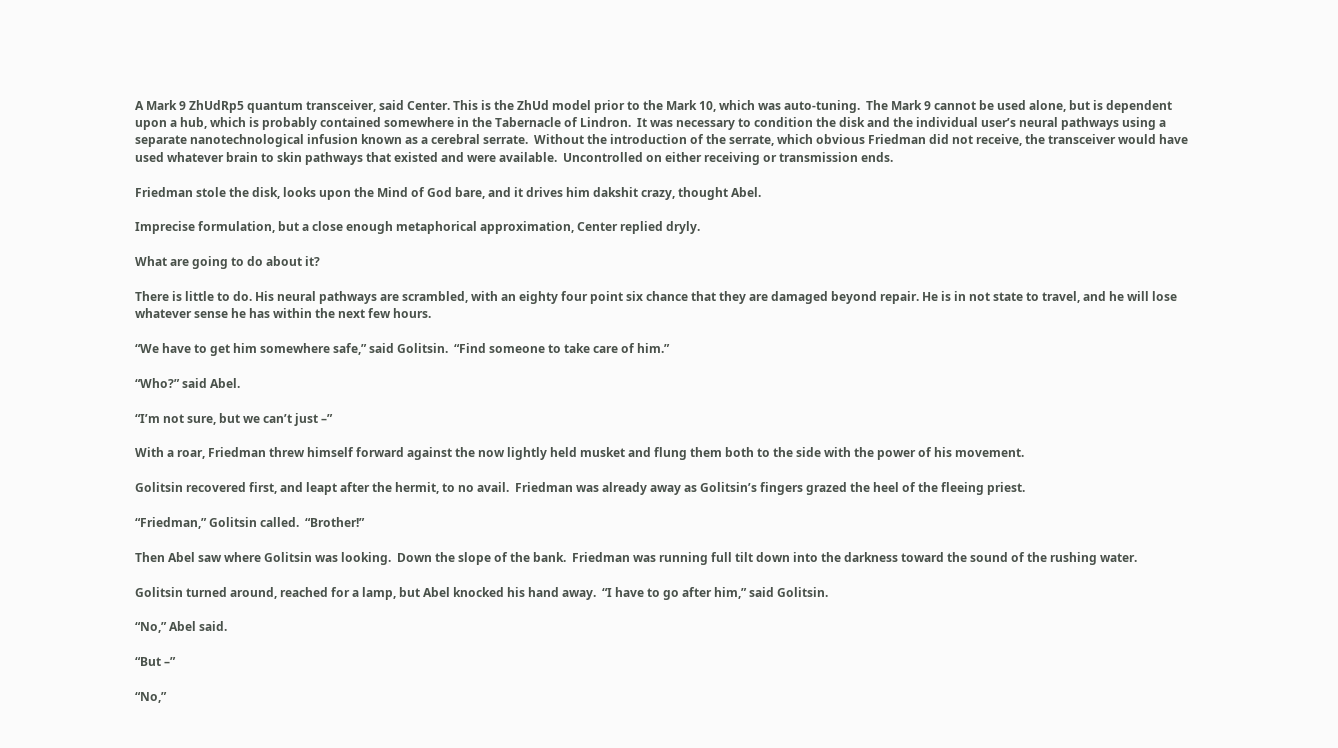A Mark 9 ZhUdRp5 quantum transceiver, said Center. This is the ZhUd model prior to the Mark 10, which was auto-tuning.  The Mark 9 cannot be used alone, but is dependent upon a hub, which is probably contained somewhere in the Tabernacle of Lindron.  It was necessary to condition the disk and the individual user’s neural pathways using a separate nanotechnological infusion known as a cerebral serrate.  Without the introduction of the serrate, which obvious Friedman did not receive, the transceiver would have used whatever brain to skin pathways that existed and were available.  Uncontrolled on either receiving or transmission ends.

Friedman stole the disk, looks upon the Mind of God bare, and it drives him dakshit crazy, thought Abel.

Imprecise formulation, but a close enough metaphorical approximation, Center replied dryly.

What are going to do about it?

There is little to do. His neural pathways are scrambled, with an eighty four point six chance that they are damaged beyond repair. He is in not state to travel, and he will lose whatever sense he has within the next few hours.

“We have to get him somewhere safe,” said Golitsin.  “Find someone to take care of him.”

“Who?” said Abel.

“I’m not sure, but we can’t just –”

With a roar, Friedman threw himself forward against the now lightly held musket and flung them both to the side with the power of his movement.

Golitsin recovered first, and leapt after the hermit, to no avail.  Friedman was already away as Golitsin’s fingers grazed the heel of the fleeing priest.

“Friedman,” Golitsin called.  “Brother!”

Then Abel saw where Golitsin was looking.  Down the slope of the bank.  Friedman was running full tilt down into the darkness toward the sound of the rushing water.

Golitsin turned around, reached for a lamp, but Abel knocked his hand away.  “I have to go after him,” said Golitsin.

“No,” Abel said.

“But –”

“No,”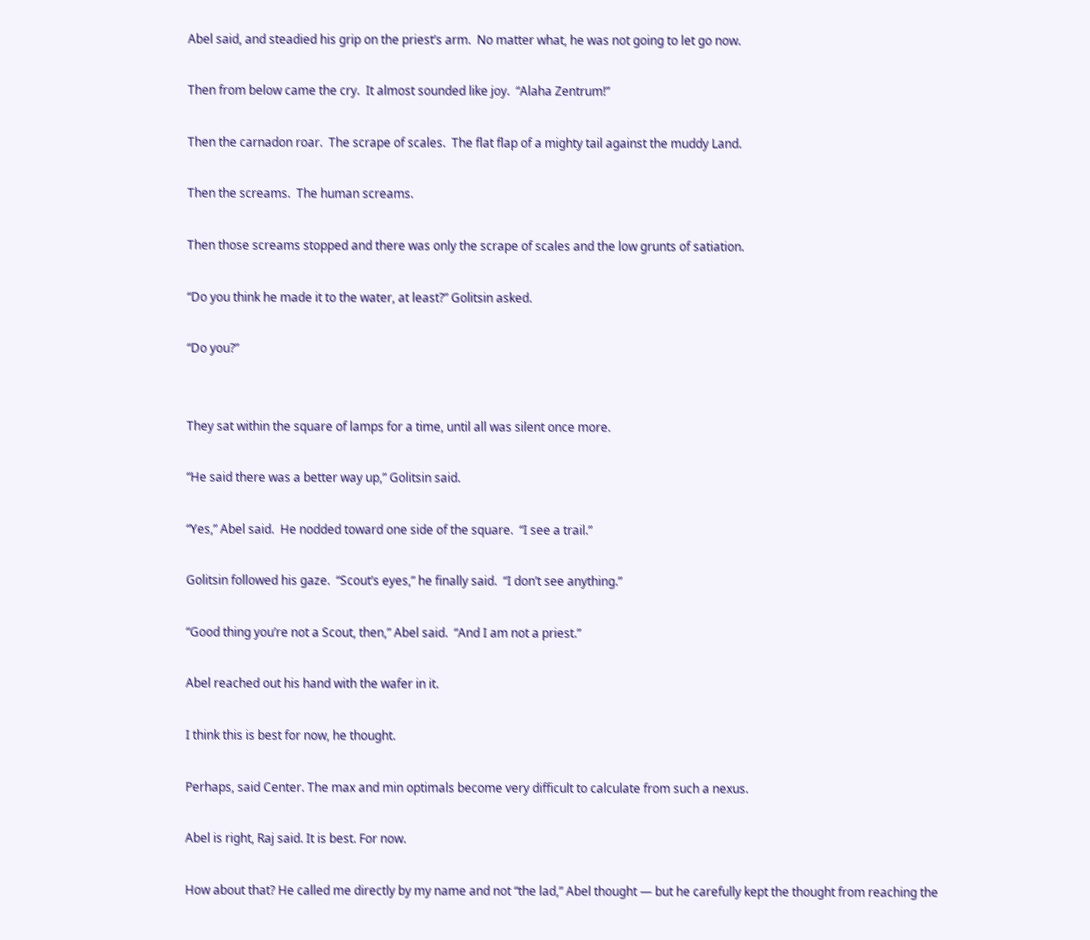Abel said, and steadied his grip on the priest’s arm.  No matter what, he was not going to let go now.

Then from below came the cry.  It almost sounded like joy.  “Alaha Zentrum!”

Then the carnadon roar.  The scrape of scales.  The flat flap of a mighty tail against the muddy Land.

Then the screams.  The human screams.

Then those screams stopped and there was only the scrape of scales and the low grunts of satiation.

“Do you think he made it to the water, at least?” Golitsin asked.

“Do you?”


They sat within the square of lamps for a time, until all was silent once more.

“He said there was a better way up,” Golitsin said.

“Yes,” Abel said.  He nodded toward one side of the square.  “I see a trail.”

Golitsin followed his gaze.  “Scout’s eyes,” he finally said.  “I don’t see anything.”

“Good thing you’re not a Scout, then,” Abel said.  “And I am not a priest.”

Abel reached out his hand with the wafer in it.

I think this is best for now, he thought.

Perhaps, said Center. The max and min optimals become very difficult to calculate from such a nexus.

Abel is right, Raj said. It is best. For now.

How about that? He called me directly by my name and not “the lad,” Abel thought — but he carefully kept the thought from reaching the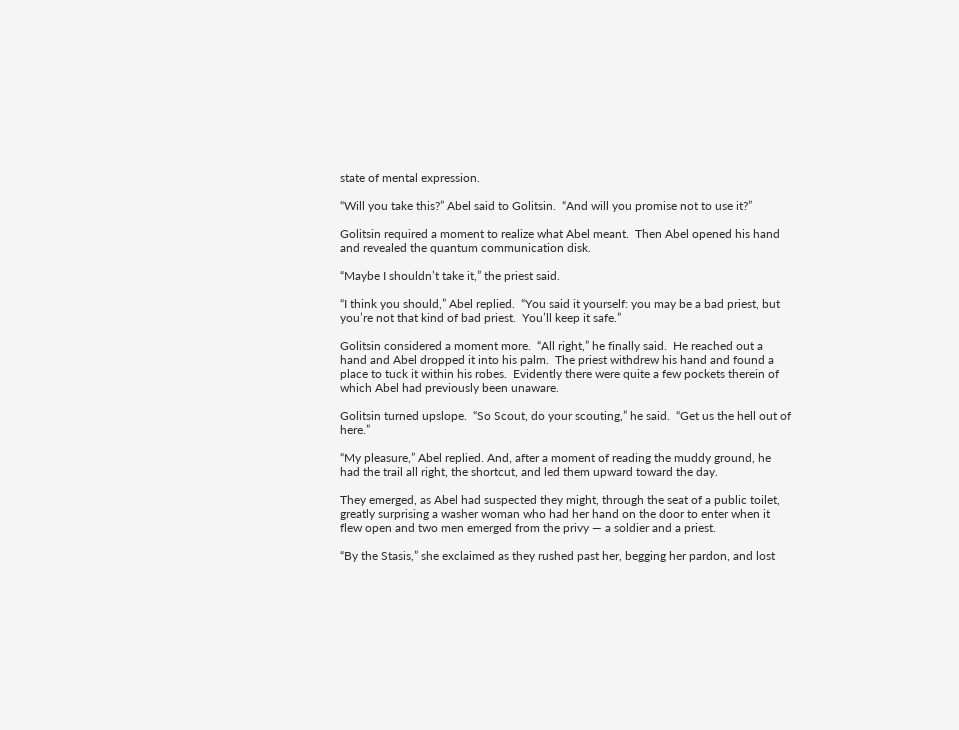state of mental expression.

“Will you take this?” Abel said to Golitsin.  “And will you promise not to use it?”

Golitsin required a moment to realize what Abel meant.  Then Abel opened his hand and revealed the quantum communication disk.

“Maybe I shouldn’t take it,” the priest said.

“I think you should,” Abel replied.  “You said it yourself: you may be a bad priest, but you’re not that kind of bad priest.  You’ll keep it safe.”

Golitsin considered a moment more.  “All right,” he finally said.  He reached out a hand and Abel dropped it into his palm.  The priest withdrew his hand and found a place to tuck it within his robes.  Evidently there were quite a few pockets therein of which Abel had previously been unaware.

Golitsin turned upslope.  “So Scout, do your scouting,” he said.  “Get us the hell out of here.”

“My pleasure,” Abel replied. And, after a moment of reading the muddy ground, he had the trail all right, the shortcut, and led them upward toward the day.

They emerged, as Abel had suspected they might, through the seat of a public toilet, greatly surprising a washer woman who had her hand on the door to enter when it flew open and two men emerged from the privy — a soldier and a priest.

“By the Stasis,” she exclaimed as they rushed past her, begging her pardon, and lost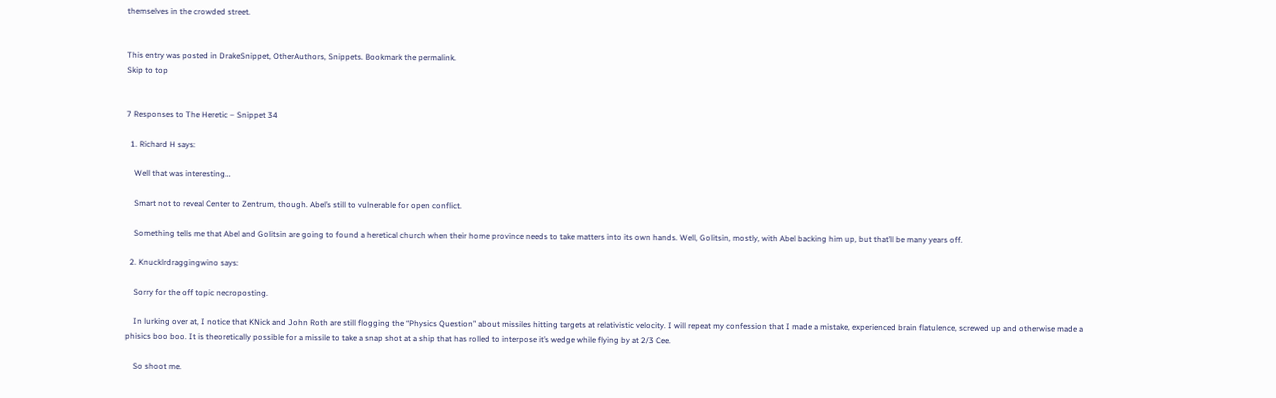themselves in the crowded street.


This entry was posted in DrakeSnippet, OtherAuthors, Snippets. Bookmark the permalink.
Skip to top


7 Responses to The Heretic – Snippet 34

  1. Richard H says:

    Well that was interesting…

    Smart not to reveal Center to Zentrum, though. Abel’s still to vulnerable for open conflict.

    Something tells me that Abel and Golitsin are going to found a heretical church when their home province needs to take matters into its own hands. Well, Golitsin, mostly, with Abel backing him up, but that’ll be many years off.

  2. Knucklrdraggingwino says:

    Sorry for the off topic necroposting.

    In lurking over at, I notice that KNick and John Roth are still flogging the “Physics Question” about missiles hitting targets at relativistic velocity. I will repeat my confession that I made a mistake, experienced brain flatulence, screwed up and otherwise made a phisics boo boo. It is theoretically possible for a missile to take a snap shot at a ship that has rolled to interpose it’s wedge while flying by at 2/3 Cee.

    So shoot me.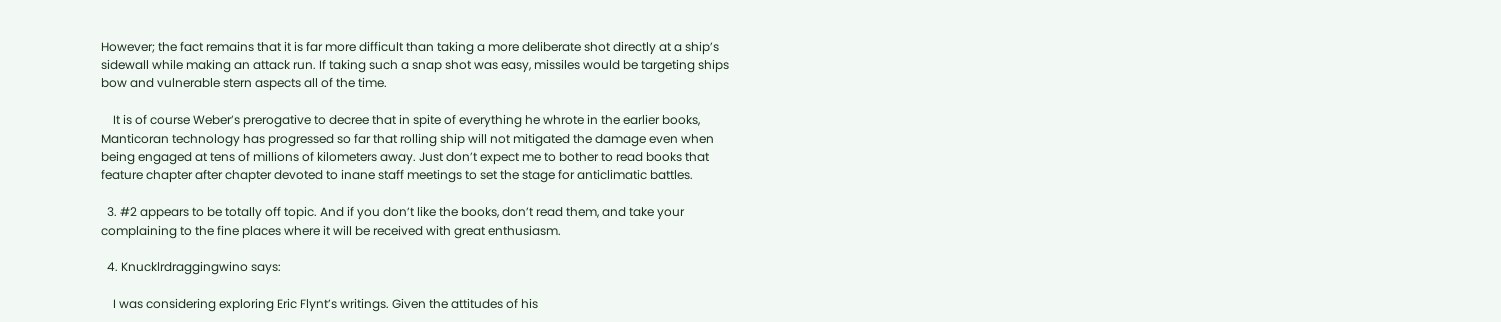However; the fact remains that it is far more difficult than taking a more deliberate shot directly at a ship’s sidewall while making an attack run. If taking such a snap shot was easy, missiles would be targeting ships bow and vulnerable stern aspects all of the time.

    It is of course Weber’s prerogative to decree that in spite of everything he whrote in the earlier books, Manticoran technology has progressed so far that rolling ship will not mitigated the damage even when being engaged at tens of millions of kilometers away. Just don’t expect me to bother to read books that feature chapter after chapter devoted to inane staff meetings to set the stage for anticlimatic battles.

  3. #2 appears to be totally off topic. And if you don’t like the books, don’t read them, and take your complaining to the fine places where it will be received with great enthusiasm.

  4. Knucklrdraggingwino says:

    I was considering exploring Eric Flynt’s writings. Given the attitudes of his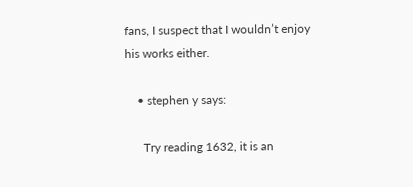fans, I suspect that I wouldn’t enjoy his works either.

    • stephen y says:

      Try reading 1632, it is an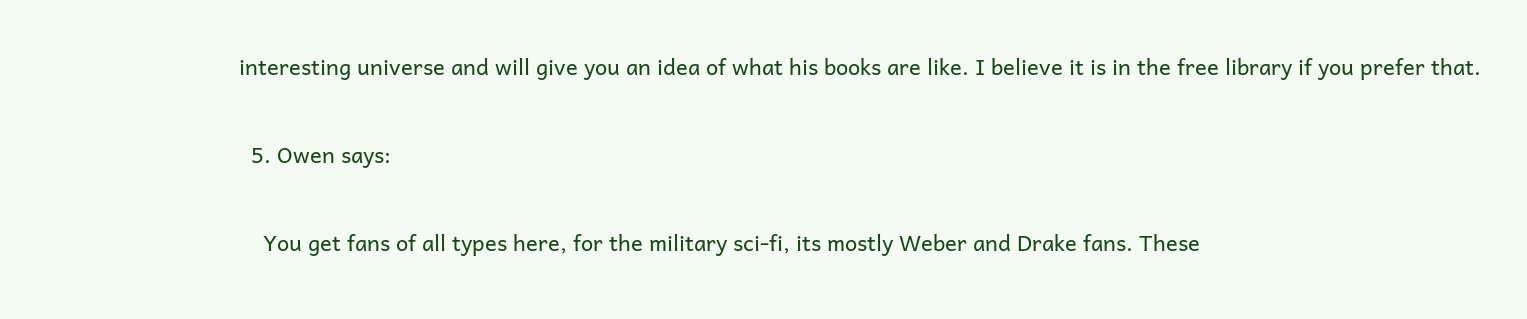interesting universe and will give you an idea of what his books are like. I believe it is in the free library if you prefer that.

  5. Owen says:

    You get fans of all types here, for the military sci-fi, its mostly Weber and Drake fans. These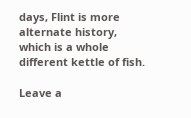days, Flint is more alternate history, which is a whole different kettle of fish.

Leave a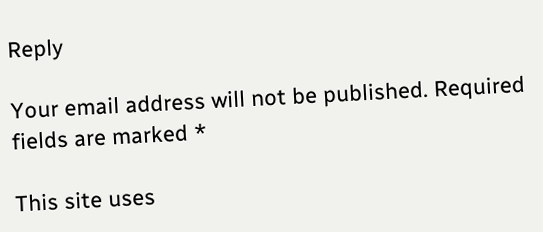Reply

Your email address will not be published. Required fields are marked *

This site uses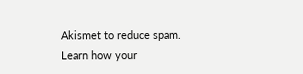Akismet to reduce spam. Learn how your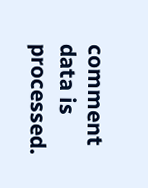comment data is processed.